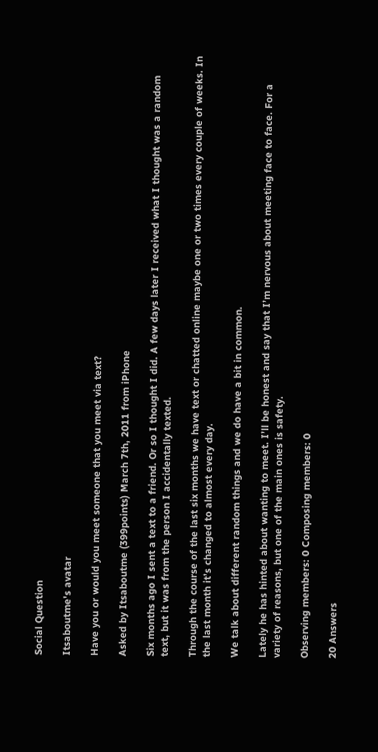Social Question

Itsaboutme's avatar

Have you or would you meet someone that you meet via text?

Asked by Itsaboutme (399points) March 7th, 2011 from iPhone

Six months ago I sent a text to a friend. Or so I thought I did. A few days later I received what I thought was a random text, but it was from the person I accidentally texted.

Through the course of the last six months we have text or chatted online maybe one or two times every couple of weeks. In the last month it’s changed to almost every day.

We talk about different random things and we do have a bit in common.

Lately he has hinted about wanting to meet. I’ll be honest and say that I’m nervous about meeting face to face. For a variety of reasons, but one of the main ones is safety.

Observing members: 0 Composing members: 0

20 Answers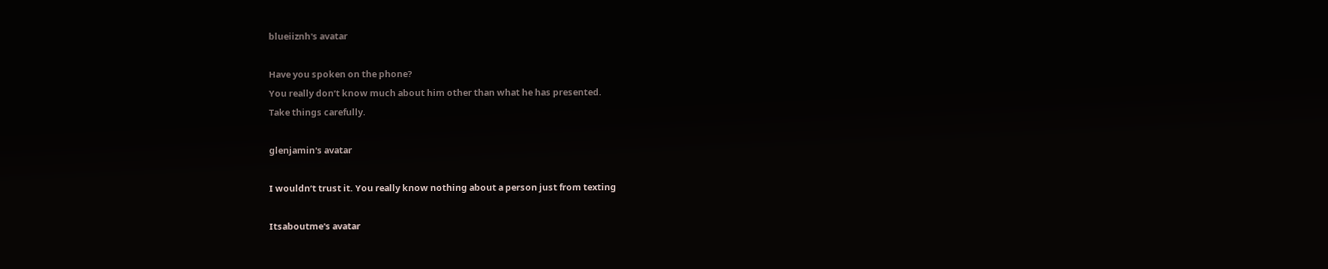blueiiznh's avatar

Have you spoken on the phone?
You really don’t know much about him other than what he has presented.
Take things carefully.

glenjamin's avatar

I wouldn’t trust it. You really know nothing about a person just from texting

Itsaboutme's avatar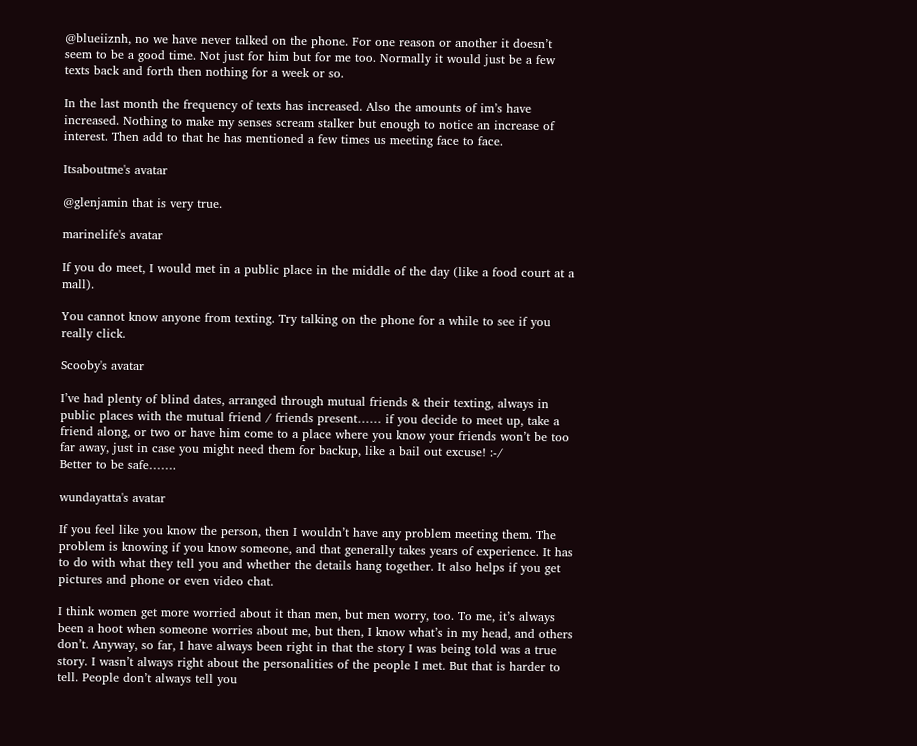@blueiiznh, no we have never talked on the phone. For one reason or another it doesn’t seem to be a good time. Not just for him but for me too. Normally it would just be a few texts back and forth then nothing for a week or so.

In the last month the frequency of texts has increased. Also the amounts of im’s have increased. Nothing to make my senses scream stalker but enough to notice an increase of interest. Then add to that he has mentioned a few times us meeting face to face.

Itsaboutme's avatar

@glenjamin that is very true.

marinelife's avatar

If you do meet, I would met in a public place in the middle of the day (like a food court at a mall).

You cannot know anyone from texting. Try talking on the phone for a while to see if you really click.

Scooby's avatar

I’ve had plenty of blind dates, arranged through mutual friends & their texting, always in public places with the mutual friend / friends present…… if you decide to meet up, take a friend along, or two or have him come to a place where you know your friends won’t be too far away, just in case you might need them for backup, like a bail out excuse! :-/
Better to be safe…….

wundayatta's avatar

If you feel like you know the person, then I wouldn’t have any problem meeting them. The problem is knowing if you know someone, and that generally takes years of experience. It has to do with what they tell you and whether the details hang together. It also helps if you get pictures and phone or even video chat.

I think women get more worried about it than men, but men worry, too. To me, it’s always been a hoot when someone worries about me, but then, I know what’s in my head, and others don’t. Anyway, so far, I have always been right in that the story I was being told was a true story. I wasn’t always right about the personalities of the people I met. But that is harder to tell. People don’t always tell you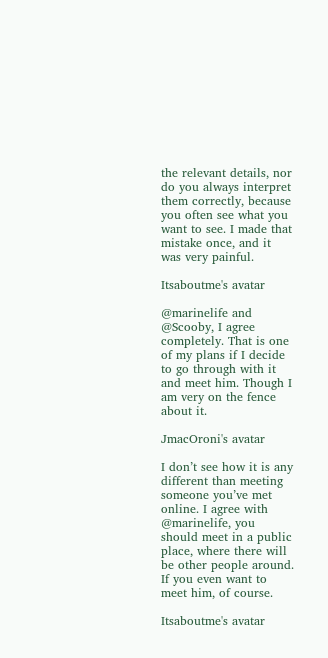the relevant details, nor do you always interpret them correctly, because you often see what you want to see. I made that mistake once, and it was very painful.

Itsaboutme's avatar

@marinelife and @Scooby, I agree completely. That is one of my plans if I decide to go through with it and meet him. Though I am very on the fence about it.

JmacOroni's avatar

I don’t see how it is any different than meeting someone you’ve met online. I agree with @marinelife, you should meet in a public place, where there will be other people around. If you even want to meet him, of course.

Itsaboutme's avatar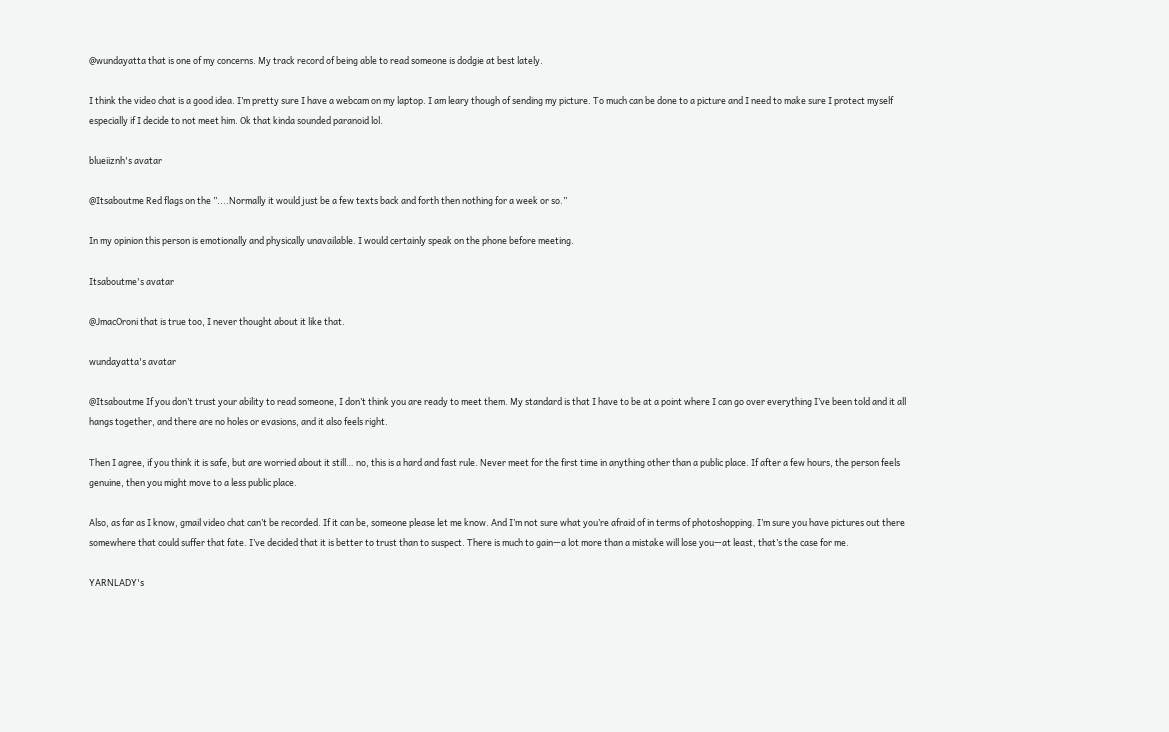@wundayatta that is one of my concerns. My track record of being able to read someone is dodgie at best lately.

I think the video chat is a good idea. I’m pretty sure I have a webcam on my laptop. I am leary though of sending my picture. To much can be done to a picture and I need to make sure I protect myself especially if I decide to not meet him. Ok that kinda sounded paranoid lol.

blueiiznh's avatar

@Itsaboutme Red flags on the ”....Normally it would just be a few texts back and forth then nothing for a week or so.”

In my opinion this person is emotionally and physically unavailable. I would certainly speak on the phone before meeting.

Itsaboutme's avatar

@JmacOroni that is true too, I never thought about it like that.

wundayatta's avatar

@Itsaboutme If you don’t trust your ability to read someone, I don’t think you are ready to meet them. My standard is that I have to be at a point where I can go over everything I’ve been told and it all hangs together, and there are no holes or evasions, and it also feels right.

Then I agree, if you think it is safe, but are worried about it still… no, this is a hard and fast rule. Never meet for the first time in anything other than a public place. If after a few hours, the person feels genuine, then you might move to a less public place.

Also, as far as I know, gmail video chat can’t be recorded. If it can be, someone please let me know. And I’m not sure what you’re afraid of in terms of photoshopping. I’m sure you have pictures out there somewhere that could suffer that fate. I’ve decided that it is better to trust than to suspect. There is much to gain—a lot more than a mistake will lose you—at least, that’s the case for me.

YARNLADY's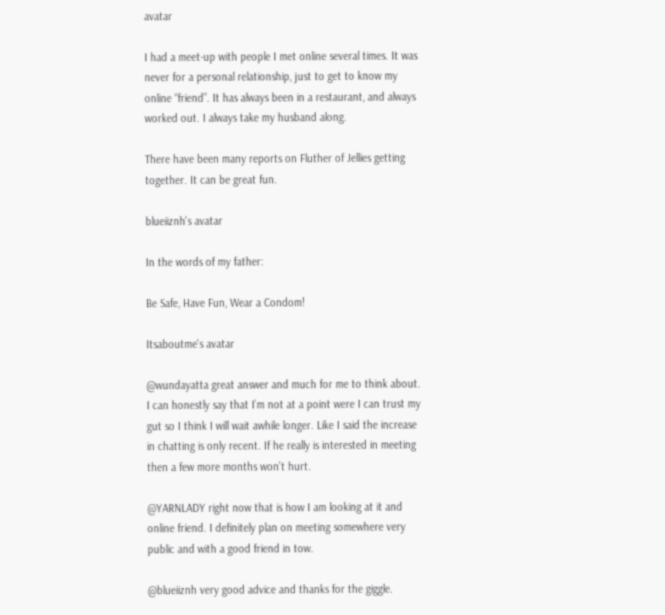avatar

I had a meet-up with people I met online several times. It was never for a personal relationship, just to get to know my online “friend”. It has always been in a restaurant, and always worked out. I always take my husband along.

There have been many reports on Fluther of Jellies getting together. It can be great fun.

blueiiznh's avatar

In the words of my father:

Be Safe, Have Fun, Wear a Condom!

Itsaboutme's avatar

@wundayatta great answer and much for me to think about. I can honestly say that I’m not at a point were I can trust my gut so I think I will wait awhile longer. Like I said the increase in chatting is only recent. If he really is interested in meeting then a few more months won’t hurt.

@YARNLADY right now that is how I am looking at it and online friend. I definitely plan on meeting somewhere very public and with a good friend in tow.

@blueiiznh very good advice and thanks for the giggle.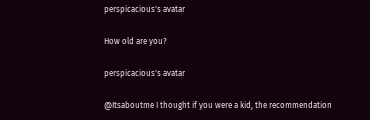perspicacious's avatar

How old are you?

perspicacious's avatar

@Itsaboutme I thought if you were a kid, the recommendation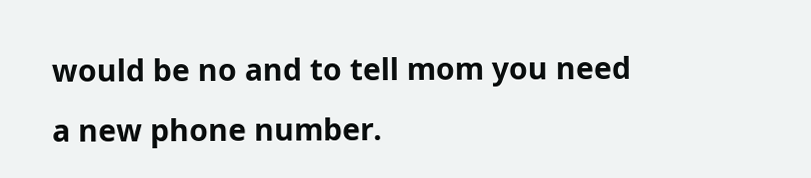would be no and to tell mom you need a new phone number.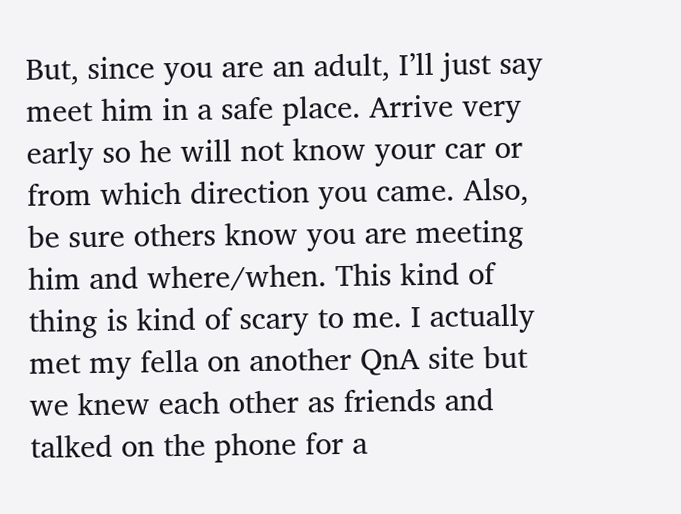But, since you are an adult, I’ll just say meet him in a safe place. Arrive very early so he will not know your car or from which direction you came. Also, be sure others know you are meeting him and where/when. This kind of thing is kind of scary to me. I actually met my fella on another QnA site but we knew each other as friends and talked on the phone for a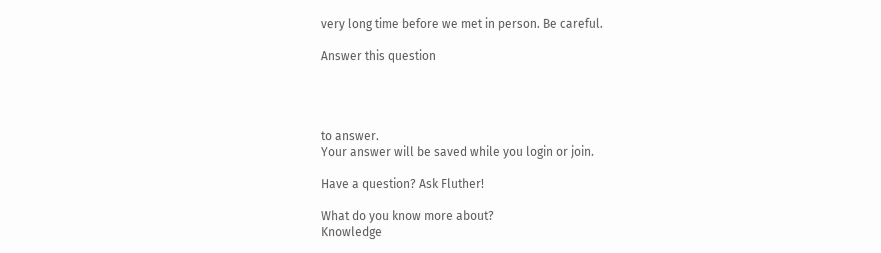very long time before we met in person. Be careful.

Answer this question




to answer.
Your answer will be saved while you login or join.

Have a question? Ask Fluther!

What do you know more about?
Knowledge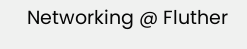Networking @ Fluther